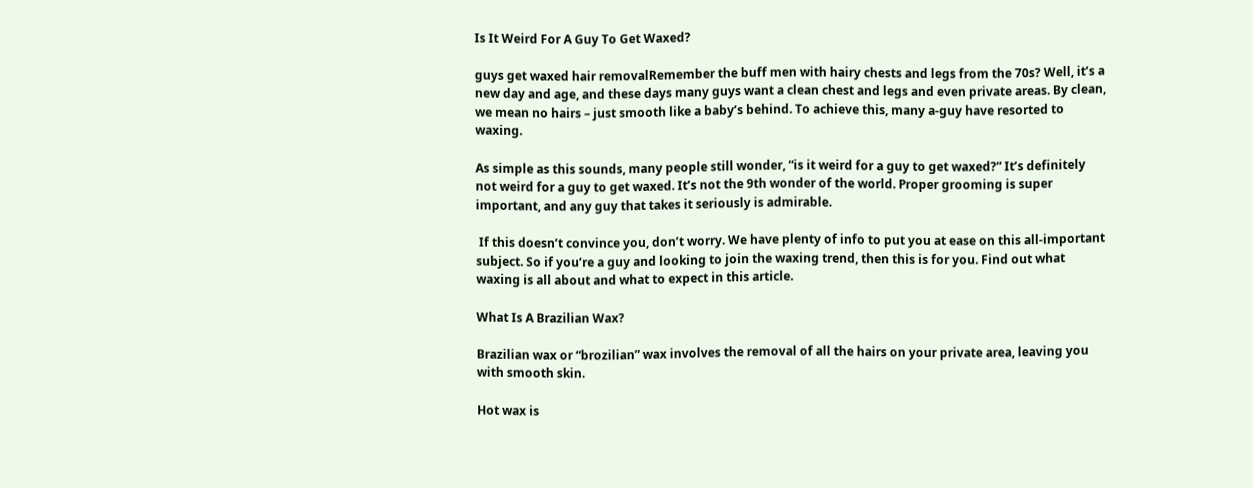Is It Weird For A Guy To Get Waxed?

guys get waxed hair removalRemember the buff men with hairy chests and legs from the 70s? Well, it’s a new day and age, and these days many guys want a clean chest and legs and even private areas. By clean, we mean no hairs – just smooth like a baby’s behind. To achieve this, many a-guy have resorted to waxing.

As simple as this sounds, many people still wonder, “is it weird for a guy to get waxed?” It’s definitely not weird for a guy to get waxed. It’s not the 9th wonder of the world. Proper grooming is super important, and any guy that takes it seriously is admirable.

 If this doesn’t convince you, don’t worry. We have plenty of info to put you at ease on this all-important subject. So if you’re a guy and looking to join the waxing trend, then this is for you. Find out what waxing is all about and what to expect in this article.

What Is A Brazilian Wax?

Brazilian wax or “brozilian” wax involves the removal of all the hairs on your private area, leaving you with smooth skin.

Hot wax is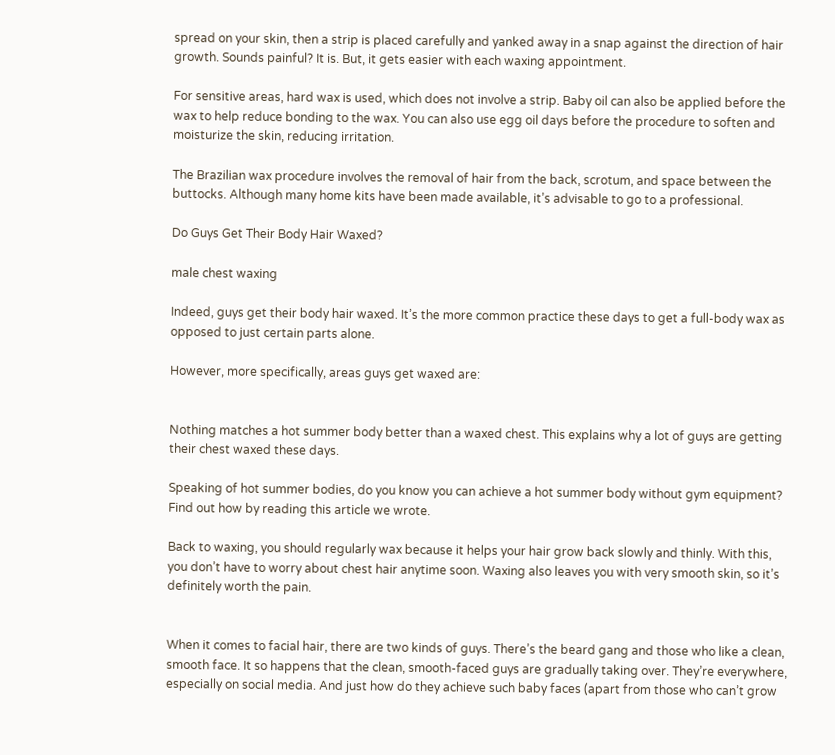spread on your skin, then a strip is placed carefully and yanked away in a snap against the direction of hair growth. Sounds painful? It is. But, it gets easier with each waxing appointment.

For sensitive areas, hard wax is used, which does not involve a strip. Baby oil can also be applied before the wax to help reduce bonding to the wax. You can also use egg oil days before the procedure to soften and moisturize the skin, reducing irritation.

The Brazilian wax procedure involves the removal of hair from the back, scrotum, and space between the buttocks. Although many home kits have been made available, it’s advisable to go to a professional.

Do Guys Get Their Body Hair Waxed?

male chest waxing

Indeed, guys get their body hair waxed. It’s the more common practice these days to get a full-body wax as opposed to just certain parts alone.

However, more specifically, areas guys get waxed are:


Nothing matches a hot summer body better than a waxed chest. This explains why a lot of guys are getting their chest waxed these days.

Speaking of hot summer bodies, do you know you can achieve a hot summer body without gym equipment? Find out how by reading this article we wrote.

Back to waxing, you should regularly wax because it helps your hair grow back slowly and thinly. With this, you don’t have to worry about chest hair anytime soon. Waxing also leaves you with very smooth skin, so it’s definitely worth the pain.


When it comes to facial hair, there are two kinds of guys. There’s the beard gang and those who like a clean, smooth face. It so happens that the clean, smooth-faced guys are gradually taking over. They’re everywhere, especially on social media. And just how do they achieve such baby faces (apart from those who can’t grow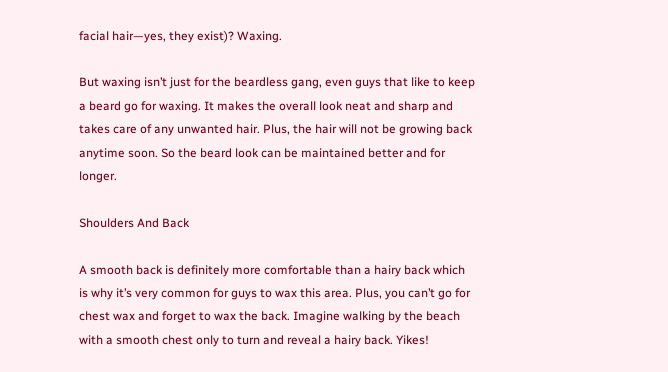facial hair—yes, they exist)? Waxing.

But waxing isn’t just for the beardless gang, even guys that like to keep a beard go for waxing. It makes the overall look neat and sharp and takes care of any unwanted hair. Plus, the hair will not be growing back anytime soon. So the beard look can be maintained better and for longer.

Shoulders And Back

A smooth back is definitely more comfortable than a hairy back which is why it’s very common for guys to wax this area. Plus, you can’t go for chest wax and forget to wax the back. Imagine walking by the beach with a smooth chest only to turn and reveal a hairy back. Yikes!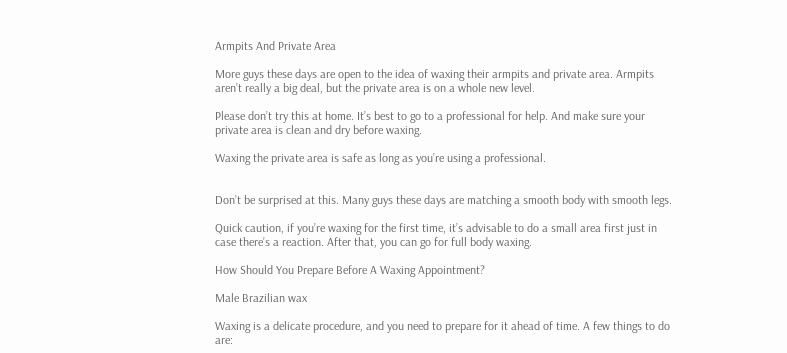Armpits And Private Area

More guys these days are open to the idea of waxing their armpits and private area. Armpits aren’t really a big deal, but the private area is on a whole new level.

Please don’t try this at home. It’s best to go to a professional for help. And make sure your private area is clean and dry before waxing.

Waxing the private area is safe as long as you’re using a professional.


Don’t be surprised at this. Many guys these days are matching a smooth body with smooth legs.

Quick caution, if you’re waxing for the first time, it’s advisable to do a small area first just in case there’s a reaction. After that, you can go for full body waxing.

How Should You Prepare Before A Waxing Appointment?

Male Brazilian wax

Waxing is a delicate procedure, and you need to prepare for it ahead of time. A few things to do are: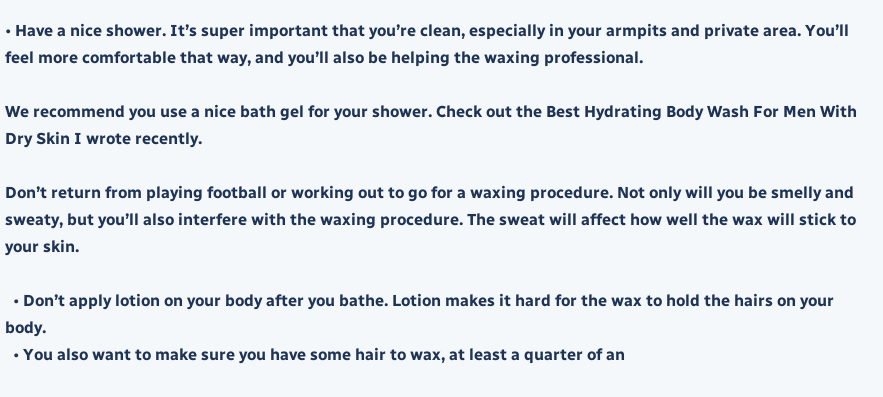• Have a nice shower. It’s super important that you’re clean, especially in your armpits and private area. You’ll feel more comfortable that way, and you’ll also be helping the waxing professional.

We recommend you use a nice bath gel for your shower. Check out the Best Hydrating Body Wash For Men With Dry Skin I wrote recently.

Don’t return from playing football or working out to go for a waxing procedure. Not only will you be smelly and sweaty, but you’ll also interfere with the waxing procedure. The sweat will affect how well the wax will stick to your skin.

  • Don’t apply lotion on your body after you bathe. Lotion makes it hard for the wax to hold the hairs on your body.
  • You also want to make sure you have some hair to wax, at least a quarter of an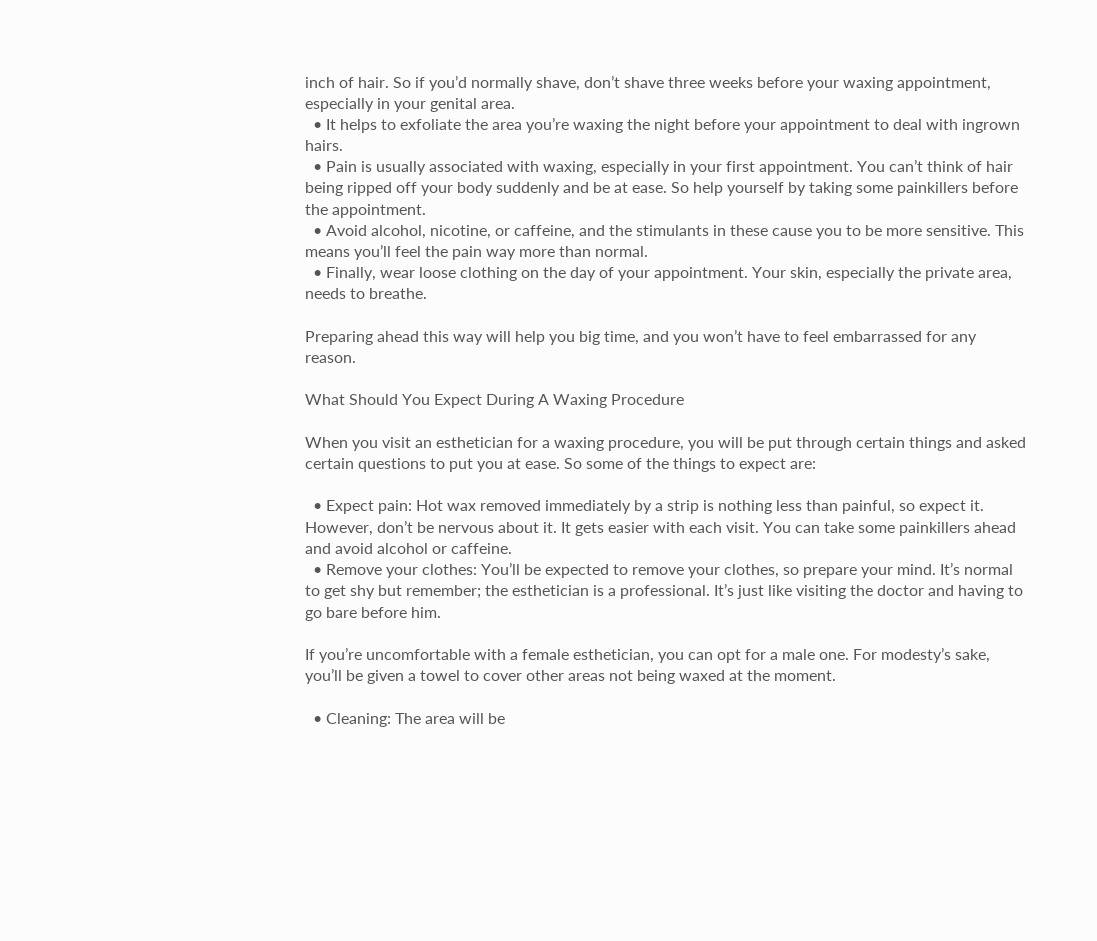inch of hair. So if you’d normally shave, don’t shave three weeks before your waxing appointment, especially in your genital area.
  • It helps to exfoliate the area you’re waxing the night before your appointment to deal with ingrown hairs.
  • Pain is usually associated with waxing, especially in your first appointment. You can’t think of hair being ripped off your body suddenly and be at ease. So help yourself by taking some painkillers before the appointment.
  • Avoid alcohol, nicotine, or caffeine, and the stimulants in these cause you to be more sensitive. This means you’ll feel the pain way more than normal.
  • Finally, wear loose clothing on the day of your appointment. Your skin, especially the private area, needs to breathe.

Preparing ahead this way will help you big time, and you won’t have to feel embarrassed for any reason.

What Should You Expect During A Waxing Procedure

When you visit an esthetician for a waxing procedure, you will be put through certain things and asked certain questions to put you at ease. So some of the things to expect are:

  • Expect pain: Hot wax removed immediately by a strip is nothing less than painful, so expect it. However, don’t be nervous about it. It gets easier with each visit. You can take some painkillers ahead and avoid alcohol or caffeine.
  • Remove your clothes: You’ll be expected to remove your clothes, so prepare your mind. It’s normal to get shy but remember; the esthetician is a professional. It’s just like visiting the doctor and having to go bare before him.

If you’re uncomfortable with a female esthetician, you can opt for a male one. For modesty’s sake, you’ll be given a towel to cover other areas not being waxed at the moment.

  • Cleaning: The area will be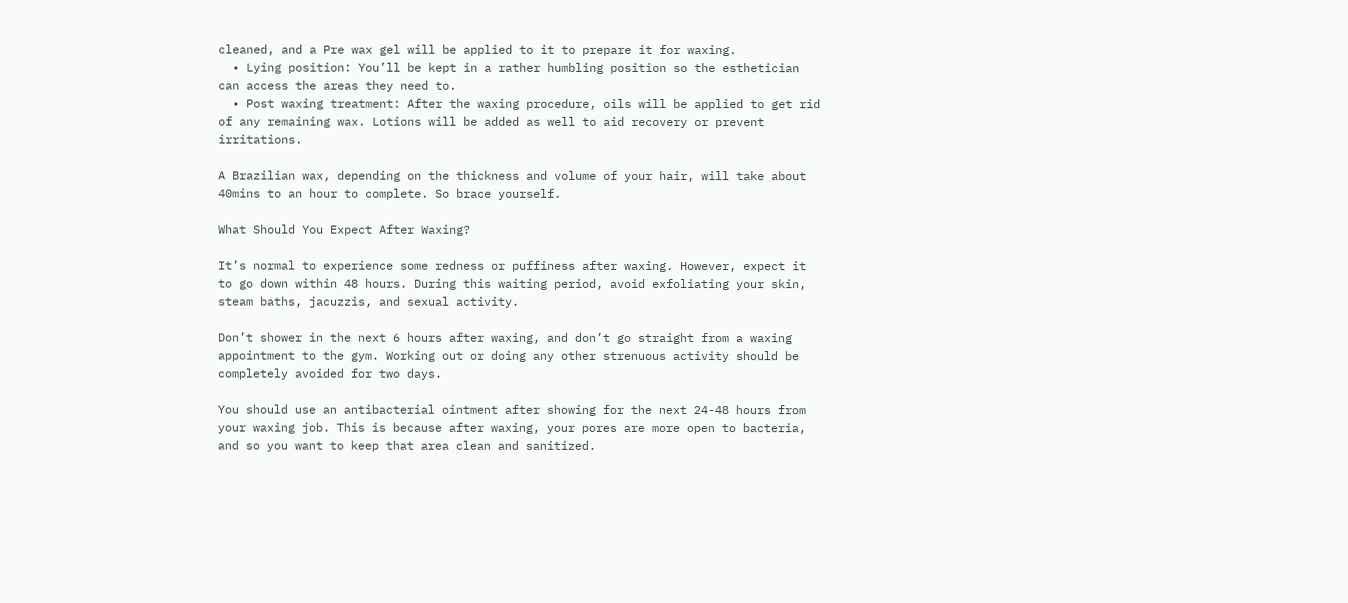cleaned, and a Pre wax gel will be applied to it to prepare it for waxing.
  • Lying position: You’ll be kept in a rather humbling position so the esthetician can access the areas they need to.
  • Post waxing treatment: After the waxing procedure, oils will be applied to get rid of any remaining wax. Lotions will be added as well to aid recovery or prevent irritations.

A Brazilian wax, depending on the thickness and volume of your hair, will take about 40mins to an hour to complete. So brace yourself.

What Should You Expect After Waxing?

It’s normal to experience some redness or puffiness after waxing. However, expect it to go down within 48 hours. During this waiting period, avoid exfoliating your skin, steam baths, jacuzzis, and sexual activity.

Don’t shower in the next 6 hours after waxing, and don’t go straight from a waxing appointment to the gym. Working out or doing any other strenuous activity should be completely avoided for two days.

You should use an antibacterial ointment after showing for the next 24-48 hours from your waxing job. This is because after waxing, your pores are more open to bacteria, and so you want to keep that area clean and sanitized.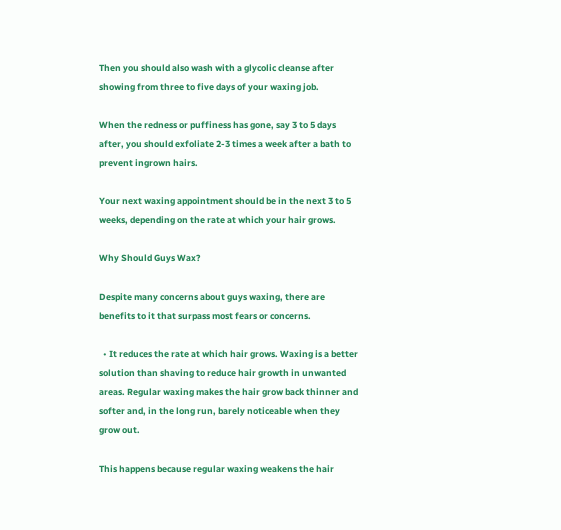Then you should also wash with a glycolic cleanse after showing from three to five days of your waxing job.

When the redness or puffiness has gone, say 3 to 5 days after, you should exfoliate 2-3 times a week after a bath to prevent ingrown hairs.

Your next waxing appointment should be in the next 3 to 5 weeks, depending on the rate at which your hair grows.

Why Should Guys Wax?

Despite many concerns about guys waxing, there are benefits to it that surpass most fears or concerns.

  • It reduces the rate at which hair grows. Waxing is a better solution than shaving to reduce hair growth in unwanted areas. Regular waxing makes the hair grow back thinner and softer and, in the long run, barely noticeable when they grow out.

This happens because regular waxing weakens the hair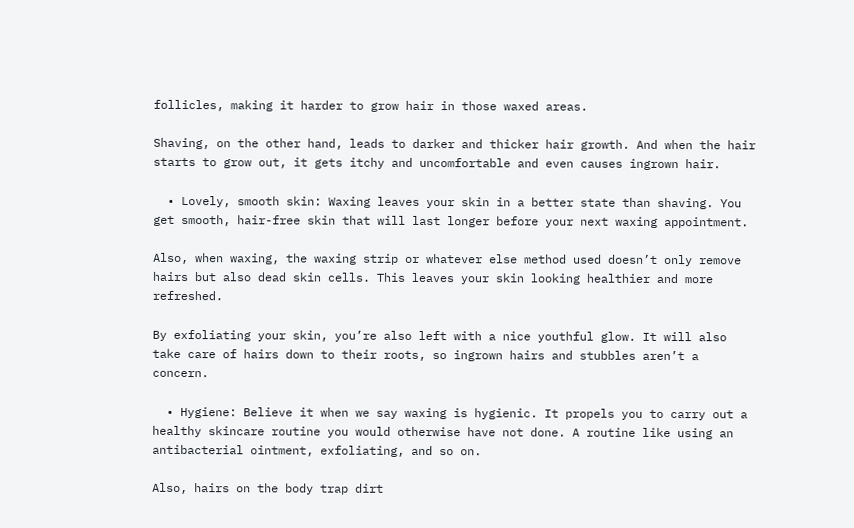follicles, making it harder to grow hair in those waxed areas.

Shaving, on the other hand, leads to darker and thicker hair growth. And when the hair starts to grow out, it gets itchy and uncomfortable and even causes ingrown hair.

  • Lovely, smooth skin: Waxing leaves your skin in a better state than shaving. You get smooth, hair-free skin that will last longer before your next waxing appointment.

Also, when waxing, the waxing strip or whatever else method used doesn’t only remove hairs but also dead skin cells. This leaves your skin looking healthier and more refreshed.

By exfoliating your skin, you’re also left with a nice youthful glow. It will also take care of hairs down to their roots, so ingrown hairs and stubbles aren’t a concern.

  • Hygiene: Believe it when we say waxing is hygienic. It propels you to carry out a healthy skincare routine you would otherwise have not done. A routine like using an antibacterial ointment, exfoliating, and so on.

Also, hairs on the body trap dirt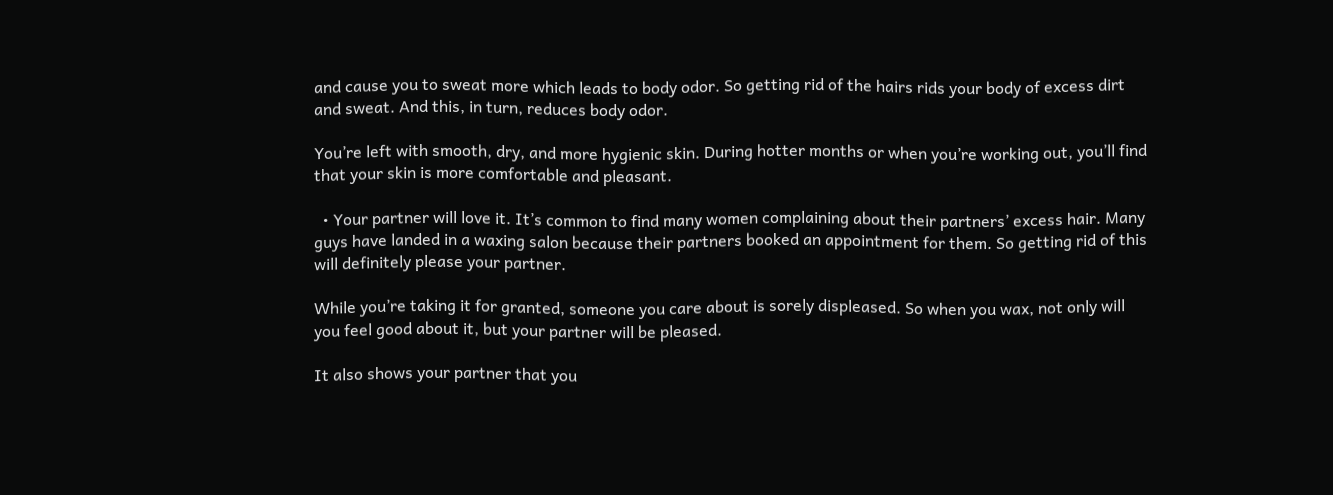and cause you to sweat more which leads to body odor. So getting rid of the hairs rids your body of excess dirt and sweat. And this, in turn, reduces body odor.

You’re left with smooth, dry, and more hygienic skin. During hotter months or when you’re working out, you’ll find that your skin is more comfortable and pleasant.

  • Your partner will love it. It’s common to find many women complaining about their partners’ excess hair. Many guys have landed in a waxing salon because their partners booked an appointment for them. So getting rid of this will definitely please your partner.

While you’re taking it for granted, someone you care about is sorely displeased. So when you wax, not only will you feel good about it, but your partner will be pleased.

It also shows your partner that you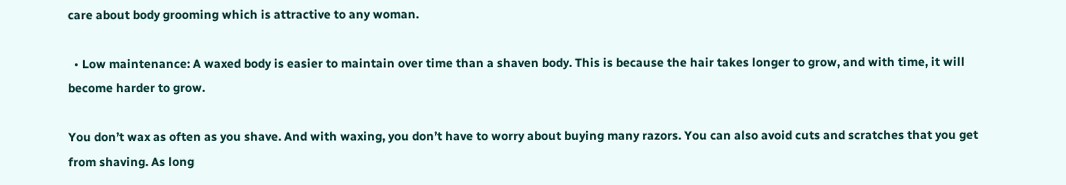care about body grooming which is attractive to any woman.

  • Low maintenance: A waxed body is easier to maintain over time than a shaven body. This is because the hair takes longer to grow, and with time, it will become harder to grow.

You don’t wax as often as you shave. And with waxing, you don’t have to worry about buying many razors. You can also avoid cuts and scratches that you get from shaving. As long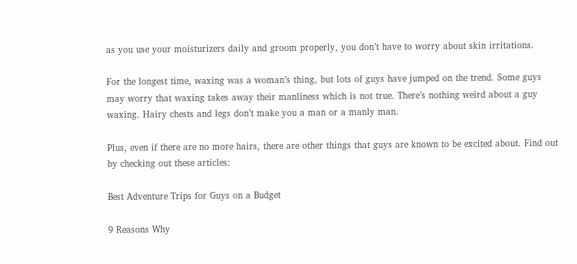as you use your moisturizers daily and groom properly, you don’t have to worry about skin irritations.

For the longest time, waxing was a woman’s thing, but lots of guys have jumped on the trend. Some guys may worry that waxing takes away their manliness which is not true. There’s nothing weird about a guy waxing. Hairy chests and legs don’t make you a man or a manly man.

Plus, even if there are no more hairs, there are other things that guys are known to be excited about. Find out by checking out these articles:

Best Adventure Trips for Guys on a Budget

9 Reasons Why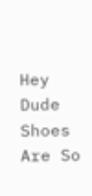Hey Dude Shoes Are So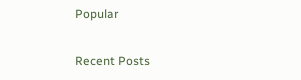Popular

Recent Posts